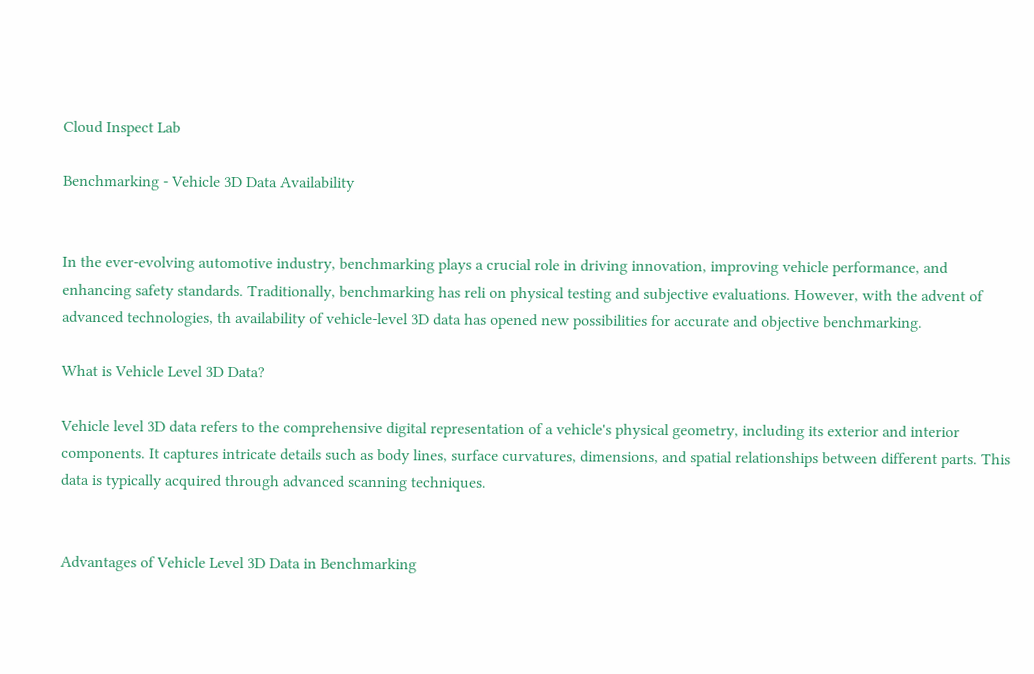Cloud Inspect Lab

Benchmarking - Vehicle 3D Data Availability


In the ever-evolving automotive industry, benchmarking plays a crucial role in driving innovation, improving vehicle performance, and enhancing safety standards. Traditionally, benchmarking has reli on physical testing and subjective evaluations. However, with the advent of advanced technologies, th availability of vehicle-level 3D data has opened new possibilities for accurate and objective benchmarking.

What is Vehicle Level 3D Data?

Vehicle level 3D data refers to the comprehensive digital representation of a vehicle's physical geometry, including its exterior and interior components. It captures intricate details such as body lines, surface curvatures, dimensions, and spatial relationships between different parts. This data is typically acquired through advanced scanning techniques.


Advantages of Vehicle Level 3D Data in Benchmarking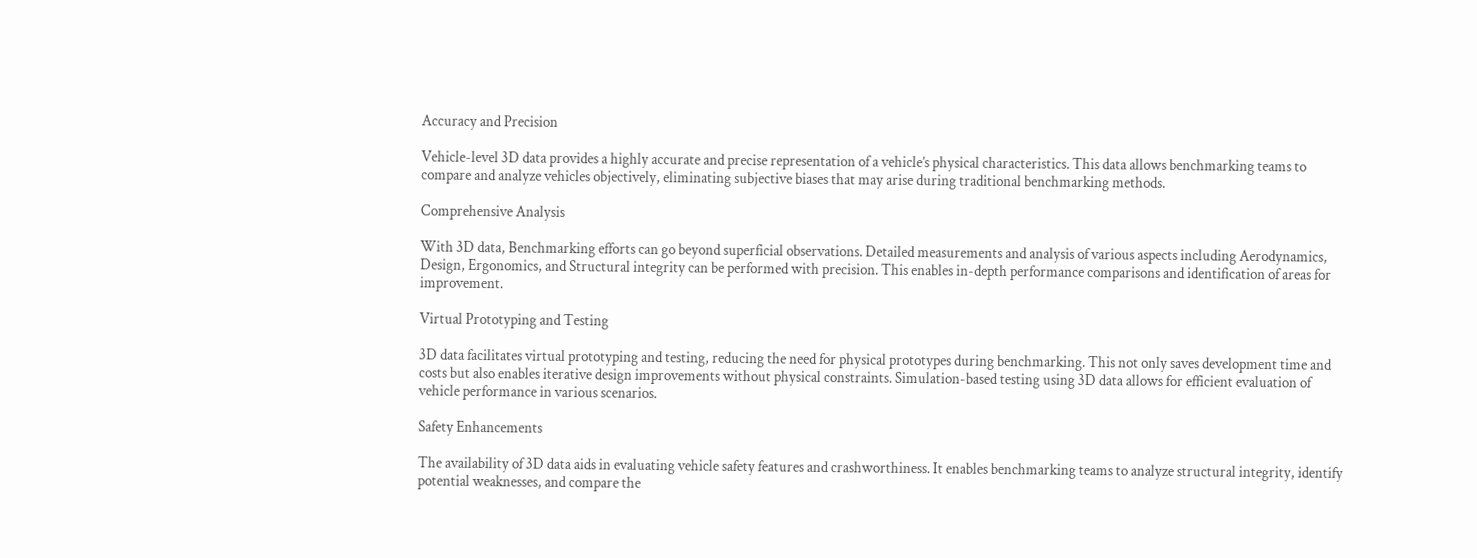Accuracy and Precision

Vehicle-level 3D data provides a highly accurate and precise representation of a vehicle’s physical characteristics. This data allows benchmarking teams to compare and analyze vehicles objectively, eliminating subjective biases that may arise during traditional benchmarking methods.

Comprehensive Analysis

With 3D data, Benchmarking efforts can go beyond superficial observations. Detailed measurements and analysis of various aspects including Aerodynamics, Design, Ergonomics, and Structural integrity can be performed with precision. This enables in-depth performance comparisons and identification of areas for improvement.

Virtual Prototyping and Testing

3D data facilitates virtual prototyping and testing, reducing the need for physical prototypes during benchmarking. This not only saves development time and costs but also enables iterative design improvements without physical constraints. Simulation-based testing using 3D data allows for efficient evaluation of vehicle performance in various scenarios.

Safety Enhancements

The availability of 3D data aids in evaluating vehicle safety features and crashworthiness. It enables benchmarking teams to analyze structural integrity, identify potential weaknesses, and compare the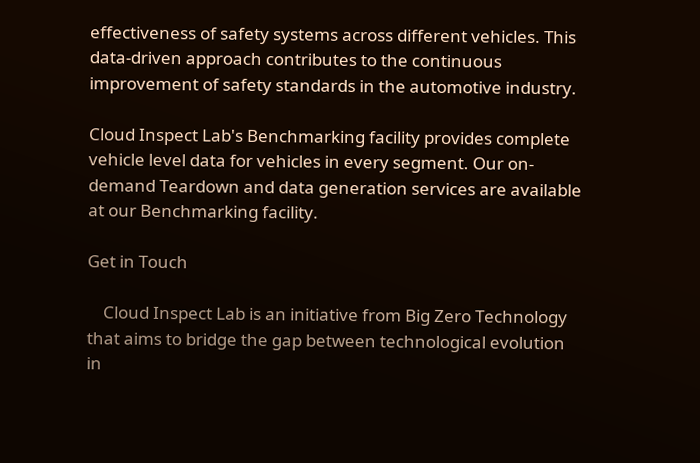effectiveness of safety systems across different vehicles. This data-driven approach contributes to the continuous improvement of safety standards in the automotive industry.

Cloud Inspect Lab's Benchmarking facility provides complete vehicle level data for vehicles in every segment. Our on-demand Teardown and data generation services are available at our Benchmarking facility.

Get in Touch

    Cloud Inspect Lab is an initiative from Big Zero Technology that aims to bridge the gap between technological evolution in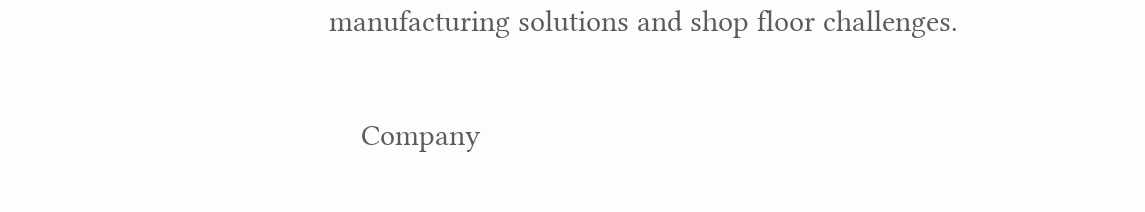manufacturing solutions and shop floor challenges.

    Company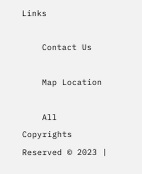Links

    Contact Us

    Map Location

    All Copyrights Reserved © 2023 |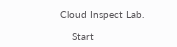Cloud Inspect Lab.

    Start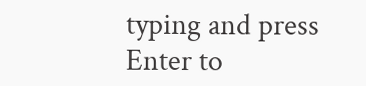typing and press Enter to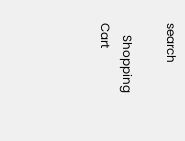search

    Shopping Cart